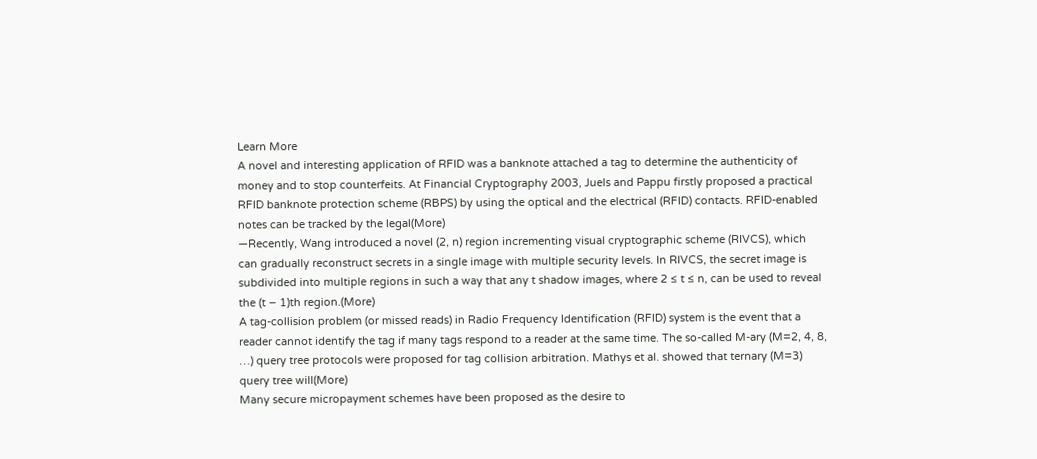Learn More
A novel and interesting application of RFID was a banknote attached a tag to determine the authenticity of money and to stop counterfeits. At Financial Cryptography 2003, Juels and Pappu firstly proposed a practical RFID banknote protection scheme (RBPS) by using the optical and the electrical (RFID) contacts. RFID-enabled notes can be tracked by the legal(More)
—Recently, Wang introduced a novel (2, n) region incrementing visual cryptographic scheme (RIVCS), which can gradually reconstruct secrets in a single image with multiple security levels. In RIVCS, the secret image is subdivided into multiple regions in such a way that any t shadow images, where 2 ≤ t ≤ n, can be used to reveal the (t − 1)th region.(More)
A tag-collision problem (or missed reads) in Radio Frequency Identification (RFID) system is the event that a reader cannot identify the tag if many tags respond to a reader at the same time. The so-called M-ary (M=2, 4, 8, …) query tree protocols were proposed for tag collision arbitration. Mathys et al. showed that ternary (M=3) query tree will(More)
Many secure micropayment schemes have been proposed as the desire to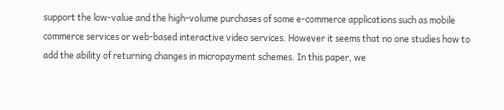support the low-value and the high-volume purchases of some e-commerce applications such as mobile commerce services or web-based interactive video services. However it seems that no one studies how to add the ability of returning changes in micropayment schemes. In this paper, we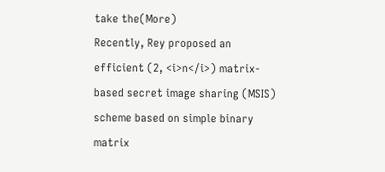take the(More)
Recently, Rey proposed an efficient (2, <i>n</i>) matrix- based secret image sharing (MSIS) scheme based on simple binary matrix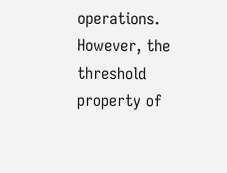operations. However, the threshold property of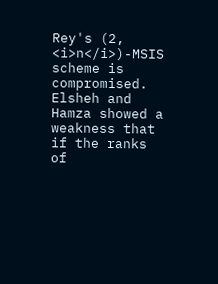Rey's (2, <i>n</i>)-MSIS scheme is compromised. Elsheh and Hamza showed a weakness that if the ranks of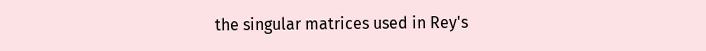the singular matrices used in Rey's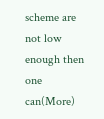scheme are not low enough then one can(More)